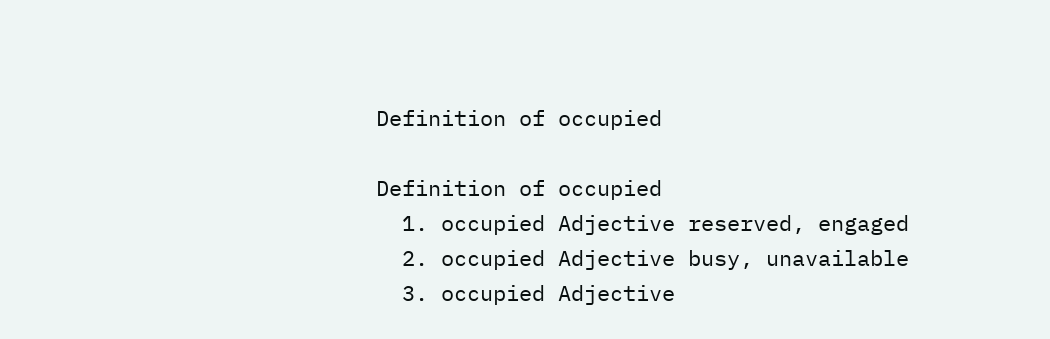Definition of occupied

Definition of occupied
  1. occupied Adjective reserved, engaged
  2. occupied Adjective busy, unavailable
  3. occupied Adjective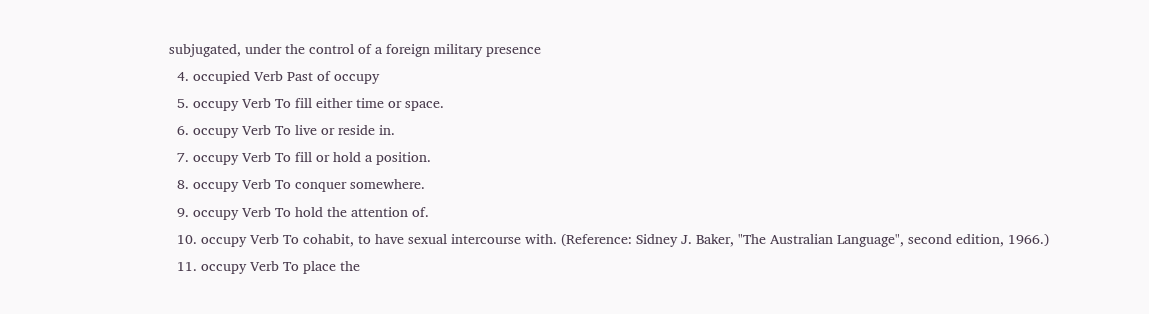subjugated, under the control of a foreign military presence
  4. occupied Verb Past of occupy
  5. occupy Verb To fill either time or space.
  6. occupy Verb To live or reside in.
  7. occupy Verb To fill or hold a position.
  8. occupy Verb To conquer somewhere.
  9. occupy Verb To hold the attention of.
  10. occupy Verb To cohabit, to have sexual intercourse with. (Reference: Sidney J. Baker, "The Australian Language", second edition, 1966.)
  11. occupy Verb To place the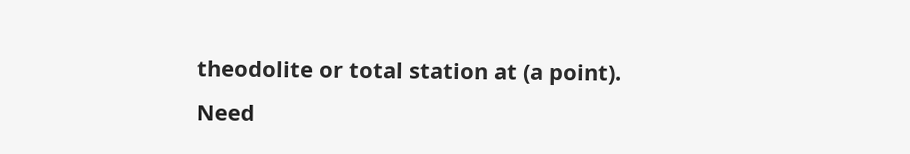theodolite or total station at (a point).
Need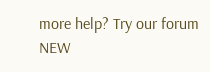more help? Try our forum NEW